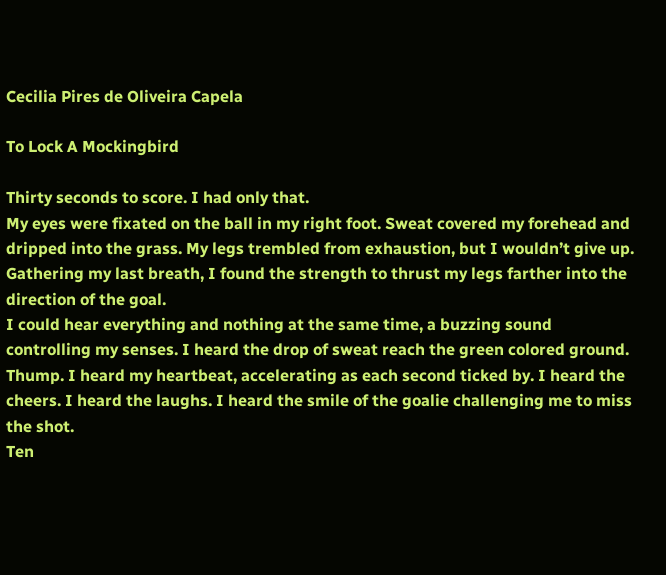Cecilia Pires de Oliveira Capela

To Lock A Mockingbird

Thirty seconds to score. I had only that.
My eyes were fixated on the ball in my right foot. Sweat covered my forehead and dripped into the grass. My legs trembled from exhaustion, but I wouldn’t give up. Gathering my last breath, I found the strength to thrust my legs farther into the direction of the goal.
I could hear everything and nothing at the same time, a buzzing sound controlling my senses. I heard the drop of sweat reach the green colored ground. Thump. I heard my heartbeat, accelerating as each second ticked by. I heard the cheers. I heard the laughs. I heard the smile of the goalie challenging me to miss the shot.
Ten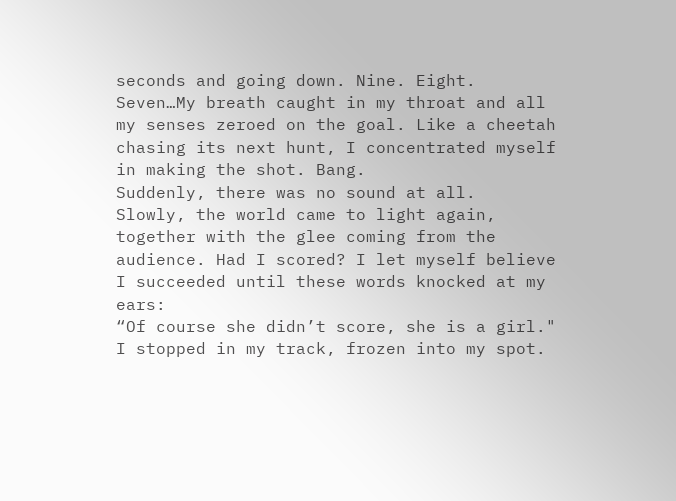seconds and going down. Nine. Eight. Seven…My breath caught in my throat and all my senses zeroed on the goal. Like a cheetah chasing its next hunt, I concentrated myself in making the shot. Bang.
Suddenly, there was no sound at all.
Slowly, the world came to light again, together with the glee coming from the audience. Had I scored? I let myself believe I succeeded until these words knocked at my ears:
“Of course she didn’t score, she is a girl."
I stopped in my track, frozen into my spot.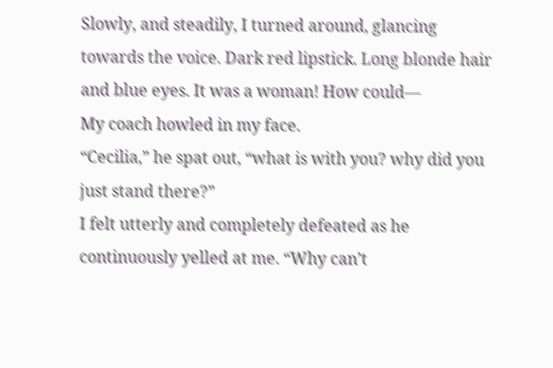Slowly, and steadily, I turned around, glancing towards the voice. Dark red lipstick. Long blonde hair and blue eyes. It was a woman! How could—
My coach howled in my face.
“Cecilia,” he spat out, “what is with you? why did you just stand there?”
I felt utterly and completely defeated as he continuously yelled at me. “Why can’t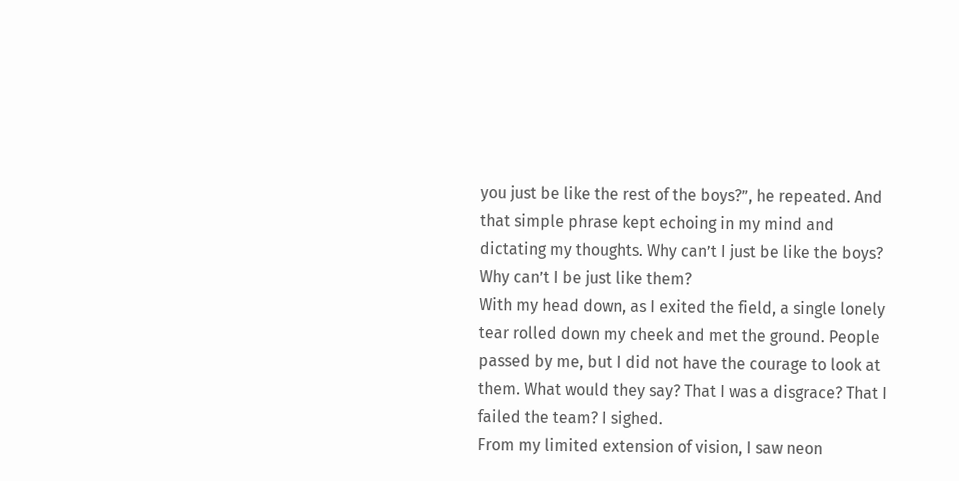you just be like the rest of the boys?”, he repeated. And that simple phrase kept echoing in my mind and dictating my thoughts. Why can’t I just be like the boys? Why can’t I be just like them?
With my head down, as I exited the field, a single lonely tear rolled down my cheek and met the ground. People passed by me, but I did not have the courage to look at them. What would they say? That I was a disgrace? That I failed the team? I sighed.
From my limited extension of vision, I saw neon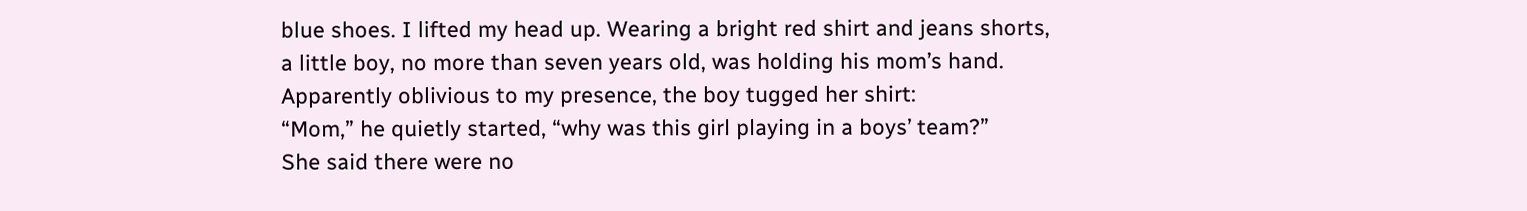blue shoes. I lifted my head up. Wearing a bright red shirt and jeans shorts, a little boy, no more than seven years old, was holding his mom’s hand. Apparently oblivious to my presence, the boy tugged her shirt:
“Mom,” he quietly started, “why was this girl playing in a boys’ team?”
She said there were no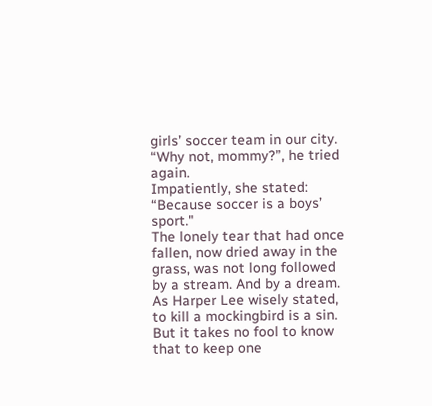girls’ soccer team in our city.
“Why not, mommy?”, he tried again.
Impatiently, she stated:
“Because soccer is a boys’ sport."
The lonely tear that had once fallen, now dried away in the grass, was not long followed by a stream. And by a dream.
As Harper Lee wisely stated, to kill a mockingbird is a sin. But it takes no fool to know that to keep one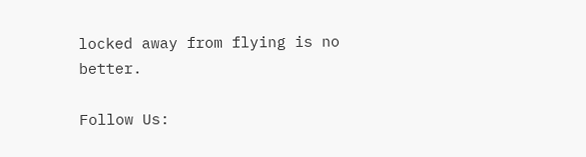locked away from flying is no better.

Follow Us: